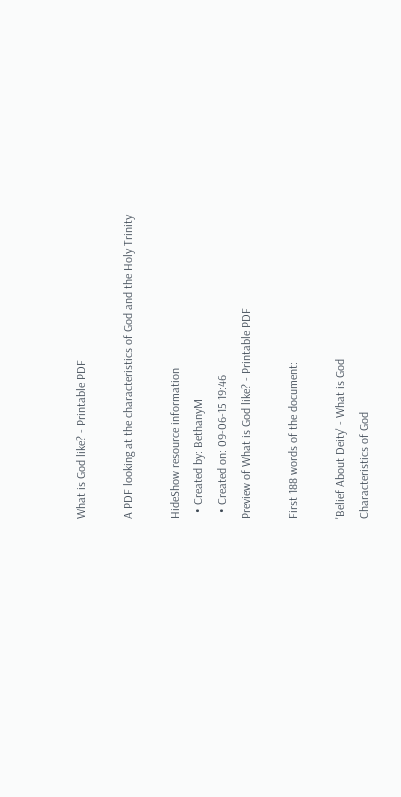What is God like? - Printable PDF

A PDF looking at the characteristics of God and the Holy Trinity

HideShow resource information
  • Created by: BethanyM
  • Created on: 09-06-15 19:46
Preview of What is God like? - Printable PDF

First 188 words of the document:

'Belief About Deity' - What is God
Characteristics of God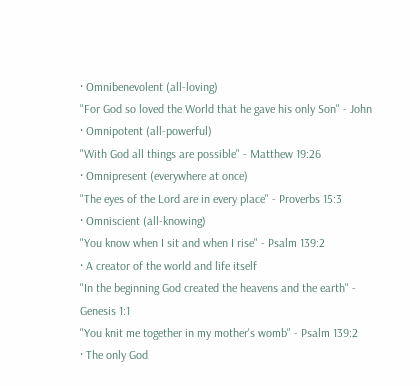· Omnibenevolent (all-loving)
"For God so loved the World that he gave his only Son" - John
· Omnipotent (all-powerful)
"With God all things are possible" - Matthew 19:26
· Omnipresent (everywhere at once)
"The eyes of the Lord are in every place" - Proverbs 15:3
· Omniscient (all-knowing)
"You know when I sit and when I rise" - Psalm 139:2
· A creator of the world and life itself
"In the beginning God created the heavens and the earth" -
Genesis 1:1
"You knit me together in my mother's womb" - Psalm 139:2
· The only God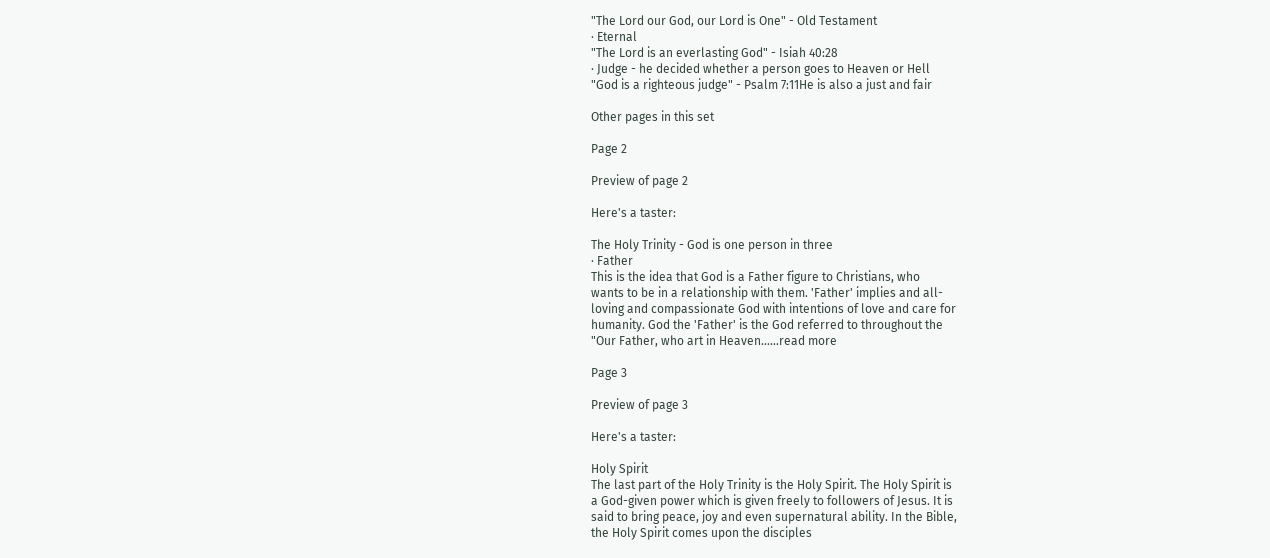"The Lord our God, our Lord is One" - Old Testament
· Eternal
"The Lord is an everlasting God" - Isiah 40:28
· Judge - he decided whether a person goes to Heaven or Hell
"God is a righteous judge" - Psalm 7:11He is also a just and fair

Other pages in this set

Page 2

Preview of page 2

Here's a taster:

The Holy Trinity - God is one person in three
· Father
This is the idea that God is a Father figure to Christians, who
wants to be in a relationship with them. 'Father' implies and all-
loving and compassionate God with intentions of love and care for
humanity. God the 'Father' is the God referred to throughout the
"Our Father, who art in Heaven...…read more

Page 3

Preview of page 3

Here's a taster:

Holy Spirit
The last part of the Holy Trinity is the Holy Spirit. The Holy Spirit is
a God-given power which is given freely to followers of Jesus. It is
said to bring peace, joy and even supernatural ability. In the Bible,
the Holy Spirit comes upon the disciples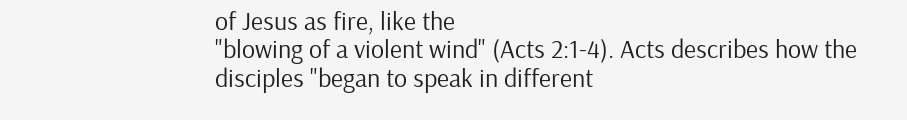of Jesus as fire, like the
"blowing of a violent wind" (Acts 2:1-4). Acts describes how the
disciples "began to speak in different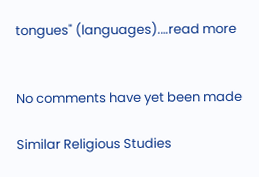tongues" (languages).…read more


No comments have yet been made

Similar Religious Studies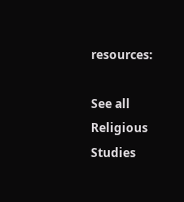resources:

See all Religious Studies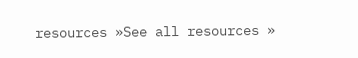resources »See all resources »